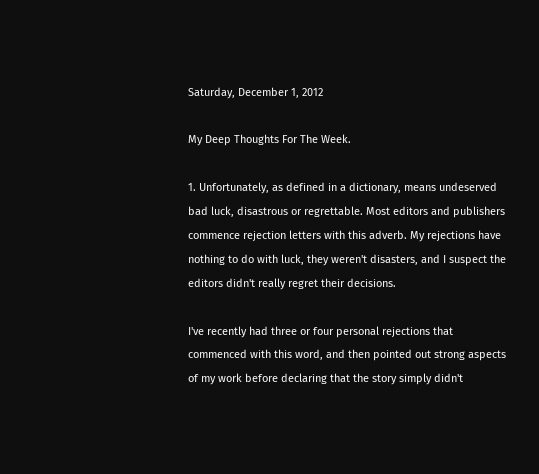Saturday, December 1, 2012

My Deep Thoughts For The Week.

1. Unfortunately, as defined in a dictionary, means undeserved bad luck, disastrous or regrettable. Most editors and publishers commence rejection letters with this adverb. My rejections have nothing to do with luck, they weren't disasters, and I suspect the editors didn't really regret their decisions.

I've recently had three or four personal rejections that commenced with this word, and then pointed out strong aspects of my work before declaring that the story simply didn't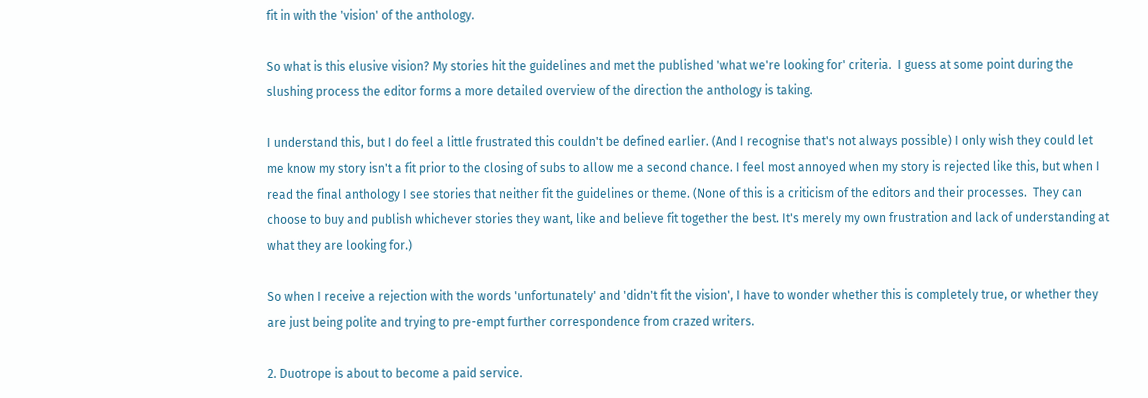fit in with the 'vision' of the anthology.

So what is this elusive vision? My stories hit the guidelines and met the published 'what we're looking for' criteria.  I guess at some point during the slushing process the editor forms a more detailed overview of the direction the anthology is taking.

I understand this, but I do feel a little frustrated this couldn't be defined earlier. (And I recognise that's not always possible) I only wish they could let me know my story isn't a fit prior to the closing of subs to allow me a second chance. I feel most annoyed when my story is rejected like this, but when I read the final anthology I see stories that neither fit the guidelines or theme. (None of this is a criticism of the editors and their processes.  They can choose to buy and publish whichever stories they want, like and believe fit together the best. It's merely my own frustration and lack of understanding at what they are looking for.)

So when I receive a rejection with the words 'unfortunately' and 'didn't fit the vision', I have to wonder whether this is completely true, or whether they are just being polite and trying to pre-empt further correspondence from crazed writers.

2. Duotrope is about to become a paid service.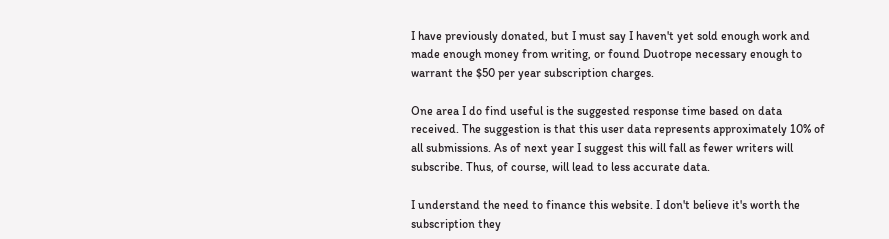I have previously donated, but I must say I haven't yet sold enough work and made enough money from writing, or found Duotrope necessary enough to warrant the $50 per year subscription charges.

One area I do find useful is the suggested response time based on data received. The suggestion is that this user data represents approximately 10% of all submissions. As of next year I suggest this will fall as fewer writers will subscribe. Thus, of course, will lead to less accurate data.

I understand the need to finance this website. I don't believe it's worth the subscription they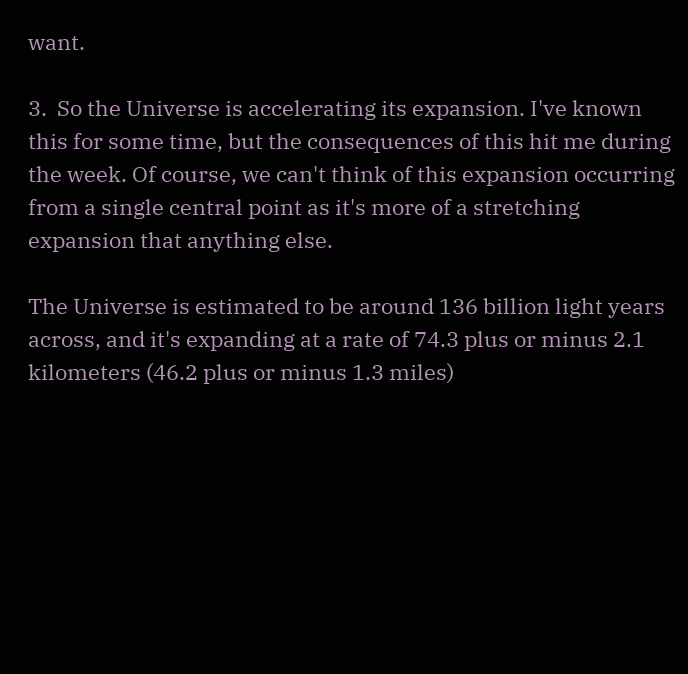want.

3.  So the Universe is accelerating its expansion. I've known this for some time, but the consequences of this hit me during the week. Of course, we can't think of this expansion occurring from a single central point as it's more of a stretching expansion that anything else.

The Universe is estimated to be around 136 billion light years across, and it's expanding at a rate of 74.3 plus or minus 2.1 kilometers (46.2 plus or minus 1.3 miles)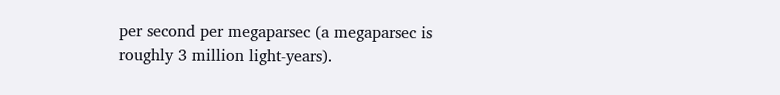per second per megaparsec (a megaparsec is roughly 3 million light-years).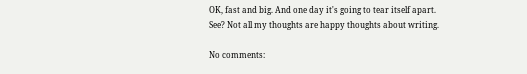OK, fast and big. And one day it's going to tear itself apart.
See? Not all my thoughts are happy thoughts about writing.

No comments: